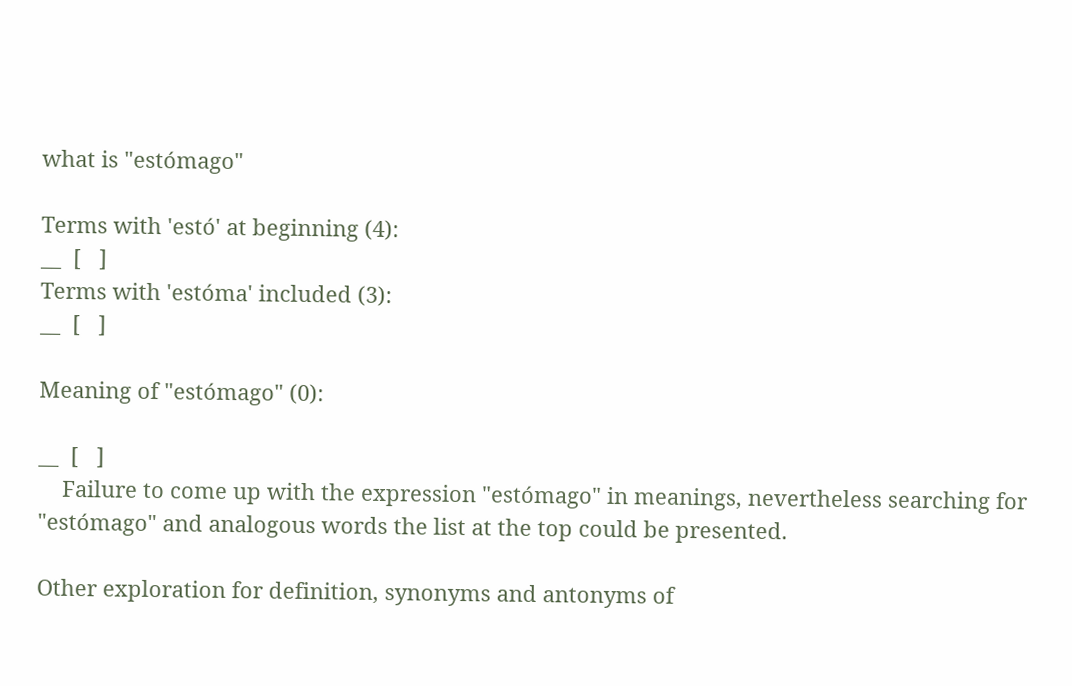what is "estómago"

Terms with 'estó' at beginning (4):
__  [   ]
Terms with 'estóma' included (3):
__  [   ]

Meaning of "estómago" (0):

__  [   ]
    Failure to come up with the expression "estómago" in meanings, nevertheless searching for "estómago" and analogous words the list at the top could be presented.

Other exploration for definition, synonyms and antonyms of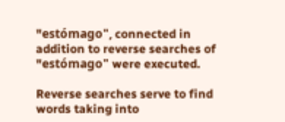"estómago", connected in addition to reverse searches of "estómago" were executed.

Reverse searches serve to find words taking into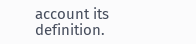account its definition.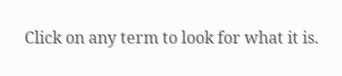Click on any term to look for what it is.